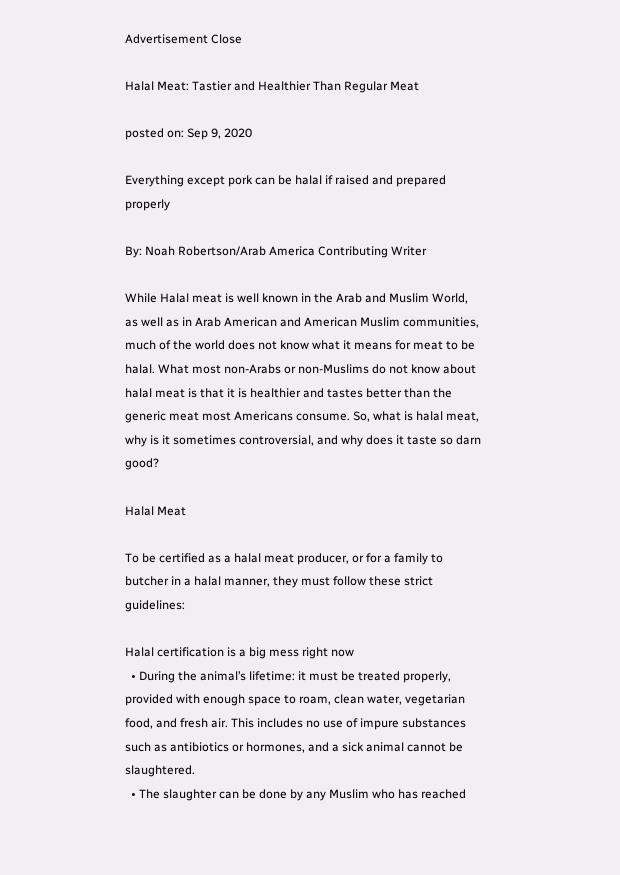Advertisement Close

Halal Meat: Tastier and Healthier Than Regular Meat

posted on: Sep 9, 2020

Everything except pork can be halal if raised and prepared properly

By: Noah Robertson/Arab America Contributing Writer

While Halal meat is well known in the Arab and Muslim World, as well as in Arab American and American Muslim communities, much of the world does not know what it means for meat to be halal. What most non-Arabs or non-Muslims do not know about halal meat is that it is healthier and tastes better than the generic meat most Americans consume. So, what is halal meat, why is it sometimes controversial, and why does it taste so darn good?

Halal Meat

To be certified as a halal meat producer, or for a family to butcher in a halal manner, they must follow these strict guidelines:

Halal certification is a big mess right now
  • During the animal’s lifetime: it must be treated properly, provided with enough space to roam, clean water, vegetarian food, and fresh air. This includes no use of impure substances such as antibiotics or hormones, and a sick animal cannot be slaughtered.
  • The slaughter can be done by any Muslim who has reached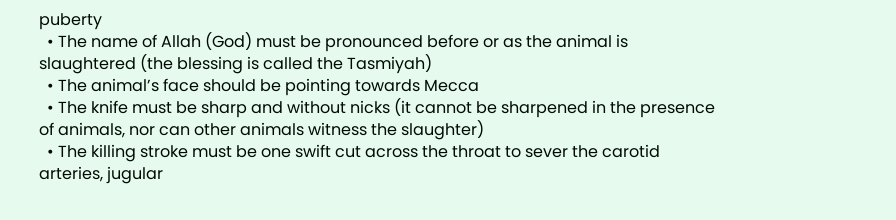puberty
  • The name of Allah (God) must be pronounced before or as the animal is slaughtered (the blessing is called the Tasmiyah)
  • The animal’s face should be pointing towards Mecca
  • The knife must be sharp and without nicks (it cannot be sharpened in the presence of animals, nor can other animals witness the slaughter)
  • The killing stroke must be one swift cut across the throat to sever the carotid arteries, jugular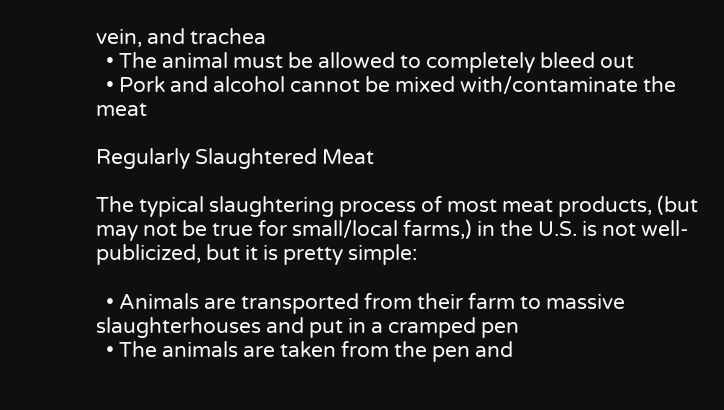vein, and trachea
  • The animal must be allowed to completely bleed out
  • Pork and alcohol cannot be mixed with/contaminate the meat

Regularly Slaughtered Meat

The typical slaughtering process of most meat products, (but may not be true for small/local farms,) in the U.S. is not well-publicized, but it is pretty simple:

  • Animals are transported from their farm to massive slaughterhouses and put in a cramped pen
  • The animals are taken from the pen and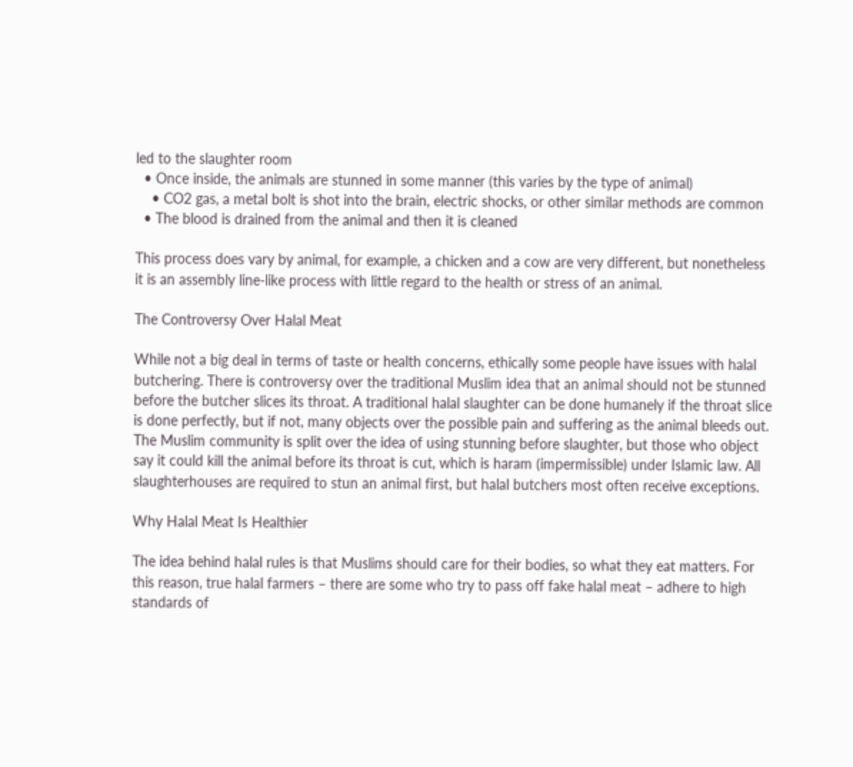led to the slaughter room
  • Once inside, the animals are stunned in some manner (this varies by the type of animal)
    • CO2 gas, a metal bolt is shot into the brain, electric shocks, or other similar methods are common
  • The blood is drained from the animal and then it is cleaned

This process does vary by animal, for example, a chicken and a cow are very different, but nonetheless it is an assembly line-like process with little regard to the health or stress of an animal.

The Controversy Over Halal Meat

While not a big deal in terms of taste or health concerns, ethically some people have issues with halal butchering. There is controversy over the traditional Muslim idea that an animal should not be stunned before the butcher slices its throat. A traditional halal slaughter can be done humanely if the throat slice is done perfectly, but if not, many objects over the possible pain and suffering as the animal bleeds out. The Muslim community is split over the idea of using stunning before slaughter, but those who object say it could kill the animal before its throat is cut, which is haram (impermissible) under Islamic law. All slaughterhouses are required to stun an animal first, but halal butchers most often receive exceptions.

Why Halal Meat Is Healthier

The idea behind halal rules is that Muslims should care for their bodies, so what they eat matters. For this reason, true halal farmers – there are some who try to pass off fake halal meat – adhere to high standards of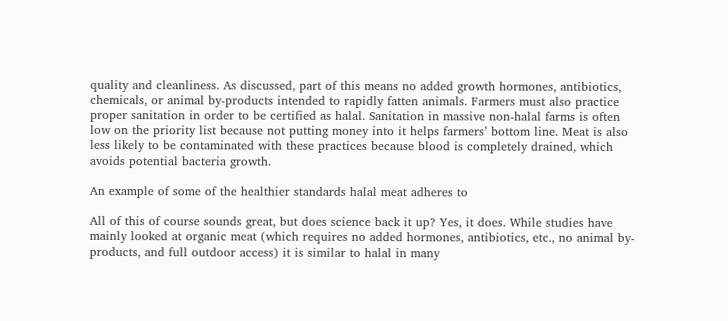quality and cleanliness. As discussed, part of this means no added growth hormones, antibiotics, chemicals, or animal by-products intended to rapidly fatten animals. Farmers must also practice proper sanitation in order to be certified as halal. Sanitation in massive non-halal farms is often low on the priority list because not putting money into it helps farmers’ bottom line. Meat is also less likely to be contaminated with these practices because blood is completely drained, which avoids potential bacteria growth.

An example of some of the healthier standards halal meat adheres to

All of this of course sounds great, but does science back it up? Yes, it does. While studies have mainly looked at organic meat (which requires no added hormones, antibiotics, etc., no animal by-products, and full outdoor access) it is similar to halal in many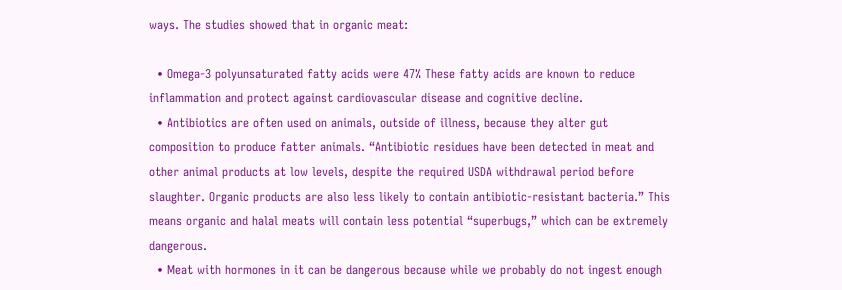ways. The studies showed that in organic meat:

  • Omega-3 polyunsaturated fatty acids were 47% These fatty acids are known to reduce inflammation and protect against cardiovascular disease and cognitive decline.
  • Antibiotics are often used on animals, outside of illness, because they alter gut composition to produce fatter animals. “Antibiotic residues have been detected in meat and other animal products at low levels, despite the required USDA withdrawal period before slaughter. Organic products are also less likely to contain antibiotic-resistant bacteria.” This means organic and halal meats will contain less potential “superbugs,” which can be extremely dangerous.
  • Meat with hormones in it can be dangerous because while we probably do not ingest enough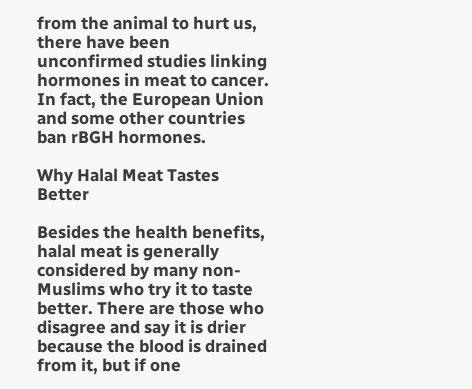from the animal to hurt us, there have been unconfirmed studies linking hormones in meat to cancer. In fact, the European Union and some other countries ban rBGH hormones.

Why Halal Meat Tastes Better

Besides the health benefits, halal meat is generally considered by many non-Muslims who try it to taste better. There are those who disagree and say it is drier because the blood is drained from it, but if one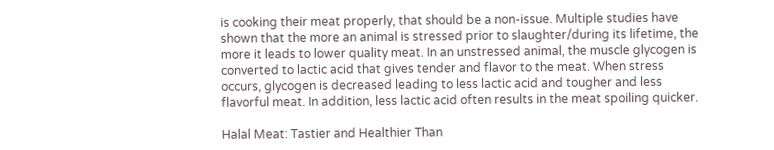is cooking their meat properly, that should be a non-issue. Multiple studies have shown that the more an animal is stressed prior to slaughter/during its lifetime, the more it leads to lower quality meat. In an unstressed animal, the muscle glycogen is converted to lactic acid that gives tender and flavor to the meat. When stress occurs, glycogen is decreased leading to less lactic acid and tougher and less flavorful meat. In addition, less lactic acid often results in the meat spoiling quicker.

Halal Meat: Tastier and Healthier Than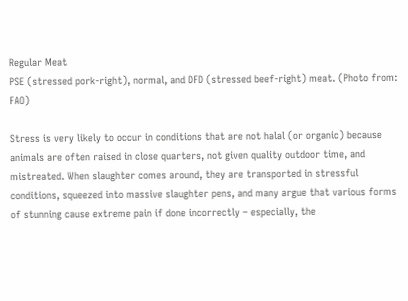Regular Meat
PSE (stressed pork-right), normal, and DFD (stressed beef-right) meat. (Photo from: FAO)

Stress is very likely to occur in conditions that are not halal (or organic) because animals are often raised in close quarters, not given quality outdoor time, and mistreated. When slaughter comes around, they are transported in stressful conditions, squeezed into massive slaughter pens, and many argue that various forms of stunning cause extreme pain if done incorrectly – especially, the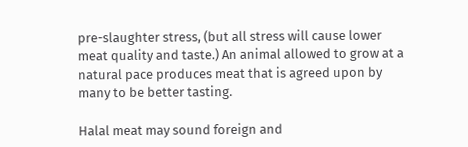pre-slaughter stress, (but all stress will cause lower meat quality and taste.) An animal allowed to grow at a natural pace produces meat that is agreed upon by many to be better tasting.

Halal meat may sound foreign and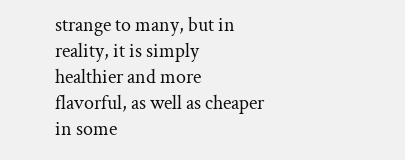strange to many, but in reality, it is simply healthier and more flavorful, as well as cheaper in some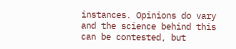instances. Opinions do vary and the science behind this can be contested, but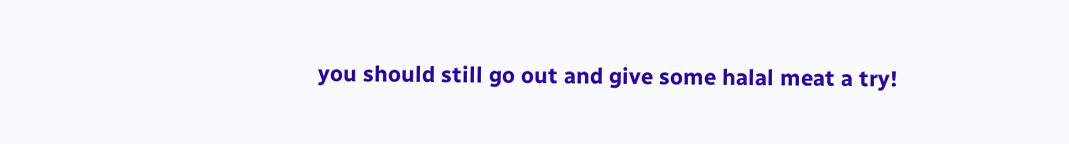you should still go out and give some halal meat a try!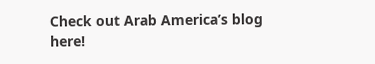Check out Arab America’s blog here!